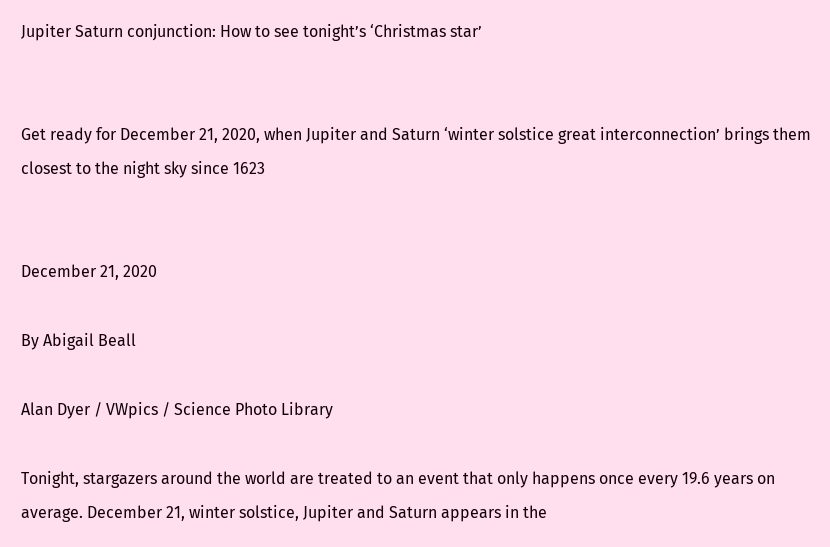Jupiter Saturn conjunction: How to see tonight’s ‘Christmas star’


Get ready for December 21, 2020, when Jupiter and Saturn ‘winter solstice great interconnection’ brings them closest to the night sky since 1623


December 21, 2020

By Abigail Beall

Alan Dyer / VWpics / Science Photo Library

Tonight, stargazers around the world are treated to an event that only happens once every 19.6 years on average. December 21, winter solstice, Jupiter and Saturn appears in the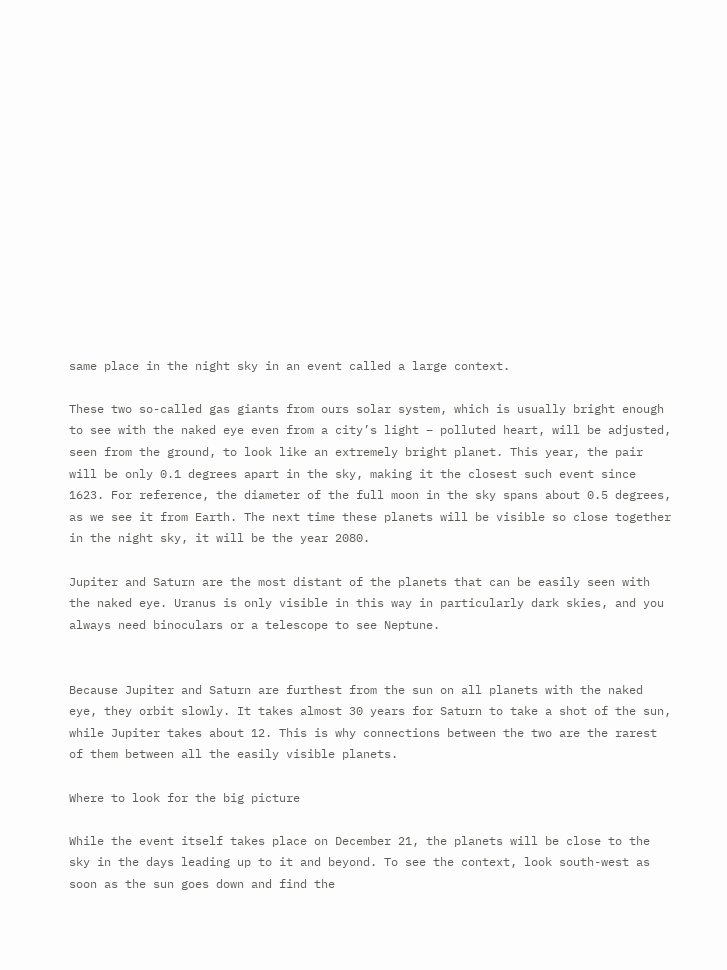same place in the night sky in an event called a large context.

These two so-called gas giants from ours solar system, which is usually bright enough to see with the naked eye even from a city’s light – polluted heart, will be adjusted, seen from the ground, to look like an extremely bright planet. This year, the pair will be only 0.1 degrees apart in the sky, making it the closest such event since 1623. For reference, the diameter of the full moon in the sky spans about 0.5 degrees, as we see it from Earth. The next time these planets will be visible so close together in the night sky, it will be the year 2080.

Jupiter and Saturn are the most distant of the planets that can be easily seen with the naked eye. Uranus is only visible in this way in particularly dark skies, and you always need binoculars or a telescope to see Neptune.


Because Jupiter and Saturn are furthest from the sun on all planets with the naked eye, they orbit slowly. It takes almost 30 years for Saturn to take a shot of the sun, while Jupiter takes about 12. This is why connections between the two are the rarest of them between all the easily visible planets.

Where to look for the big picture

While the event itself takes place on December 21, the planets will be close to the sky in the days leading up to it and beyond. To see the context, look south-west as soon as the sun goes down and find the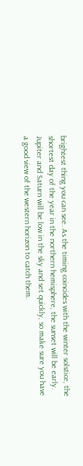brightest thing you can see. As the timing coincides with the winter solstice, the shortest day of the year in the northern hemisphere, the sunset will be early. Jupiter and Saturn will be low in the sky and set quickly, so make sure you have a good view of the western horizon to catch them.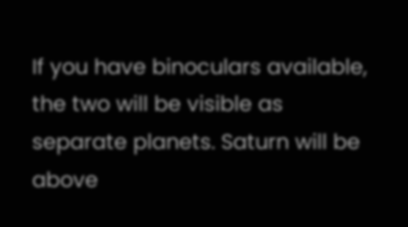If you have binoculars available, the two will be visible as separate planets. Saturn will be above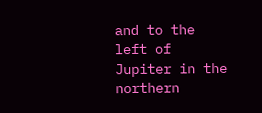and to the left of Jupiter in the northern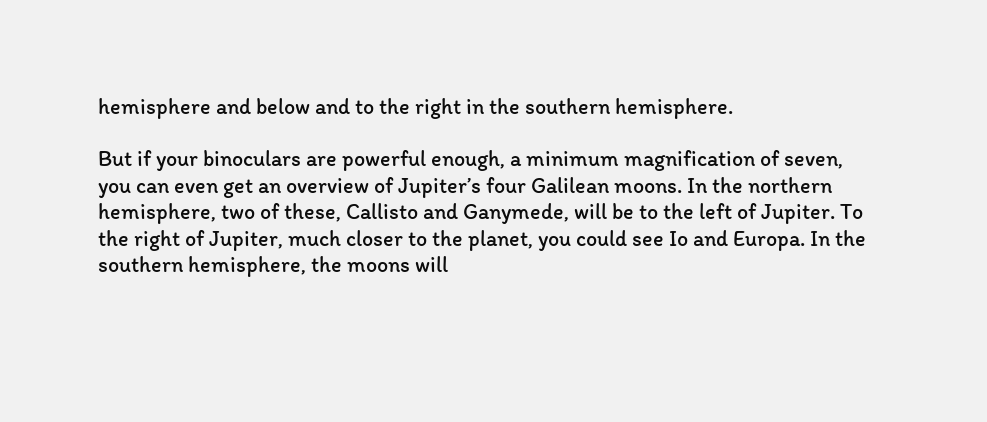hemisphere and below and to the right in the southern hemisphere.

But if your binoculars are powerful enough, a minimum magnification of seven, you can even get an overview of Jupiter’s four Galilean moons. In the northern hemisphere, two of these, Callisto and Ganymede, will be to the left of Jupiter. To the right of Jupiter, much closer to the planet, you could see Io and Europa. In the southern hemisphere, the moons will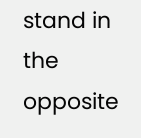stand in the opposite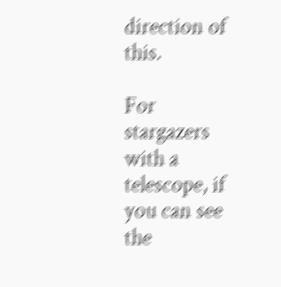direction of this.

For stargazers with a telescope, if you can see the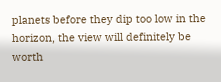planets before they dip too low in the horizon, the view will definitely be worth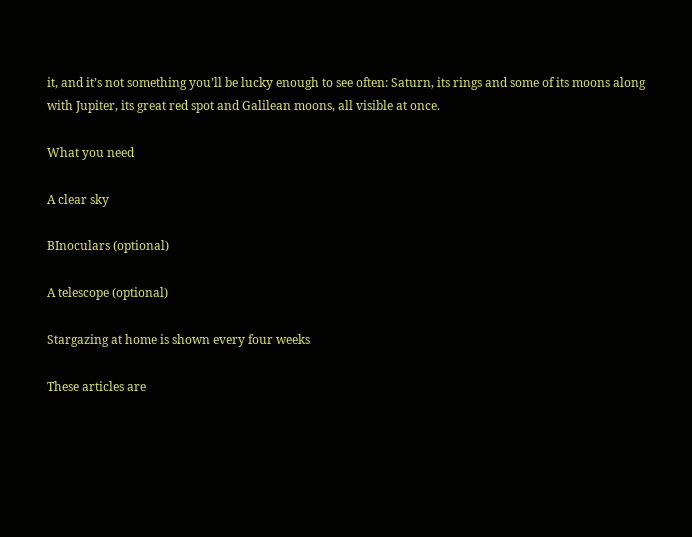it, and it’s not something you’ll be lucky enough to see often: Saturn, its rings and some of its moons along with Jupiter, its great red spot and Galilean moons, all visible at once.

What you need

A clear sky

BInoculars (optional)

A telescope (optional)

Stargazing at home is shown every four weeks

These articles are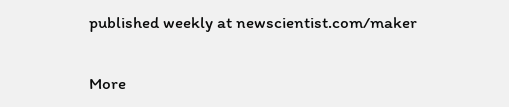published weekly at newscientist.com/maker

More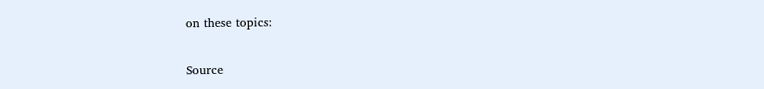on these topics:

Source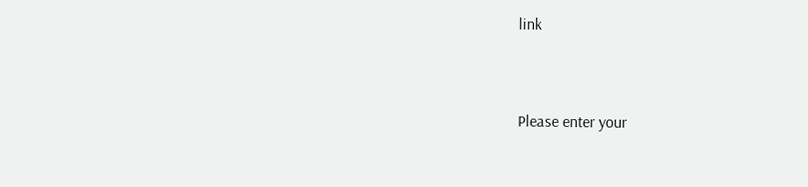link


Please enter your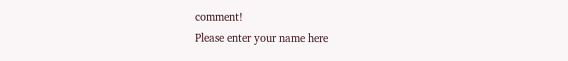comment!
Please enter your name here